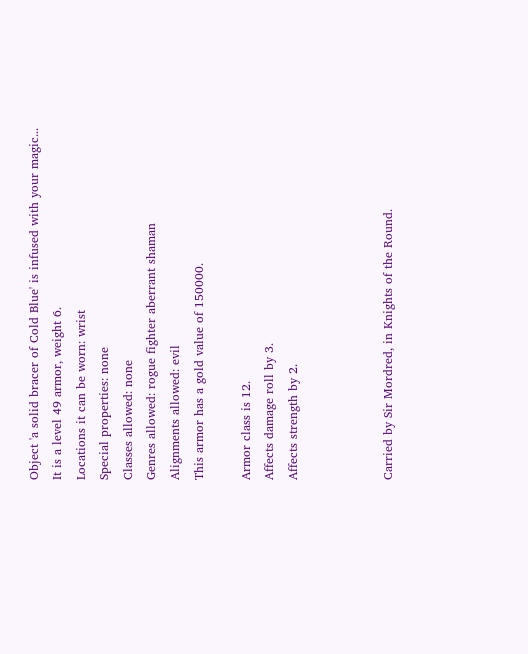Object 'a solid bracer of Cold Blue' is infused with your magic...
It is a level 49 armor, weight 6.
Locations it can be worn: wrist
Special properties: none
Classes allowed: none
Genres allowed: rogue fighter aberrant shaman
Alignments allowed: evil
This armor has a gold value of 150000.

Armor class is 12.
Affects damage roll by 3.
Affects strength by 2.



Carried by Sir Mordred, in Knights of the Round.